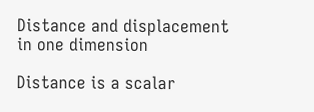Distance and displacement in one dimension

Distance is a scalar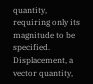quantity, requiring only its magnitude to be specified. Displacement, a vector quantity,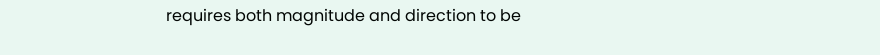requires both magnitude and direction to be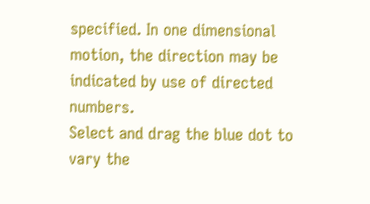specified. In one dimensional motion, the direction may be indicated by use of directed numbers.
Select and drag the blue dot to vary the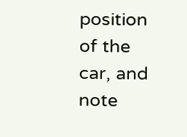position of the car, and note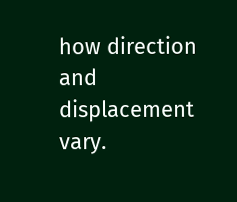how direction and displacement vary.